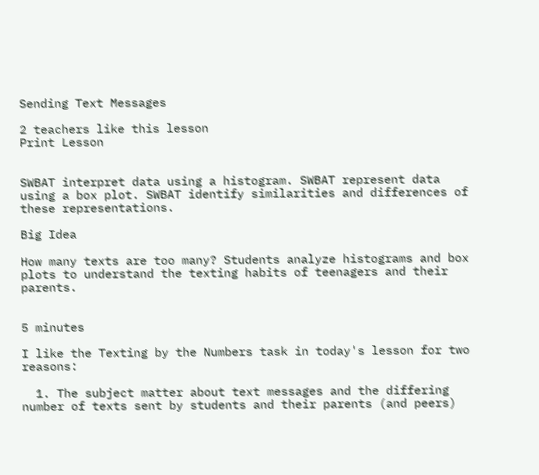Sending Text Messages

2 teachers like this lesson
Print Lesson


SWBAT interpret data using a histogram. SWBAT represent data using a box plot. SWBAT identify similarities and differences of these representations.

Big Idea

How many texts are too many? Students analyze histograms and box plots to understand the texting habits of teenagers and their parents.


5 minutes

I like the Texting by the Numbers task in today's lesson for two reasons:

  1. The subject matter about text messages and the differing number of texts sent by students and their parents (and peers)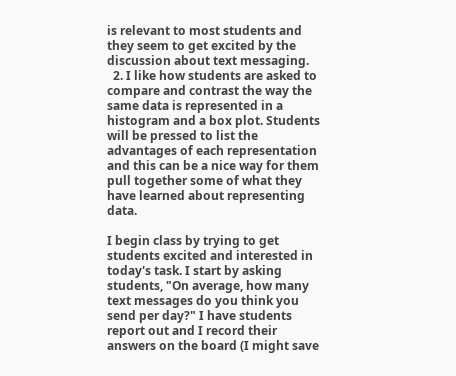is relevant to most students and they seem to get excited by the discussion about text messaging.
  2. I like how students are asked to compare and contrast the way the same data is represented in a histogram and a box plot. Students will be pressed to list the advantages of each representation and this can be a nice way for them pull together some of what they have learned about representing data.

I begin class by trying to get students excited and interested in today's task. I start by asking students, "On average, how many text messages do you think you send per day?" I have students report out and I record their answers on the board (I might save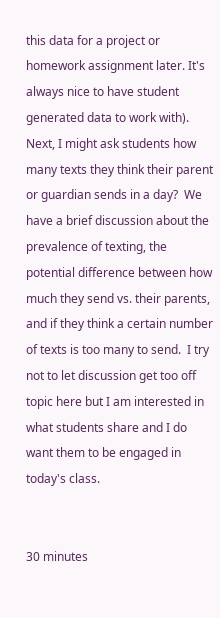this data for a project or homework assignment later. It's always nice to have student generated data to work with).  Next, I might ask students how many texts they think their parent or guardian sends in a day?  We have a brief discussion about the prevalence of texting, the potential difference between how much they send vs. their parents, and if they think a certain number of texts is too many to send.  I try not to let discussion get too off topic here but I am interested in what students share and I do want them to be engaged in today's class.


30 minutes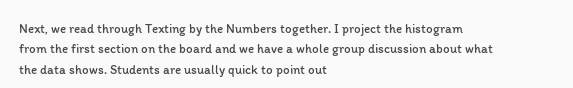Next, we read through Texting by the Numbers together. I project the histogram from the first section on the board and we have a whole group discussion about what the data shows. Students are usually quick to point out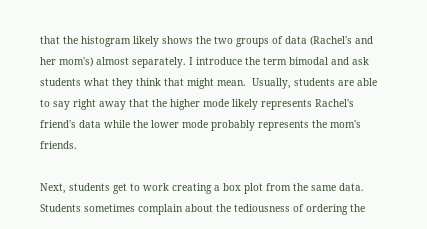that the histogram likely shows the two groups of data (Rachel's and her mom's) almost separately. I introduce the term bimodal and ask students what they think that might mean.  Usually, students are able to say right away that the higher mode likely represents Rachel's friend's data while the lower mode probably represents the mom's friends.

Next, students get to work creating a box plot from the same data.  Students sometimes complain about the tediousness of ordering the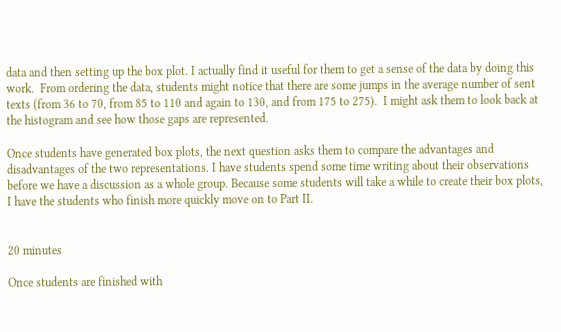data and then setting up the box plot. I actually find it useful for them to get a sense of the data by doing this work.  From ordering the data, students might notice that there are some jumps in the average number of sent texts (from 36 to 70, from 85 to 110 and again to 130, and from 175 to 275).  I might ask them to look back at the histogram and see how those gaps are represented.

Once students have generated box plots, the next question asks them to compare the advantages and disadvantages of the two representations. I have students spend some time writing about their observations before we have a discussion as a whole group. Because some students will take a while to create their box plots, I have the students who finish more quickly move on to Part II.


20 minutes

Once students are finished with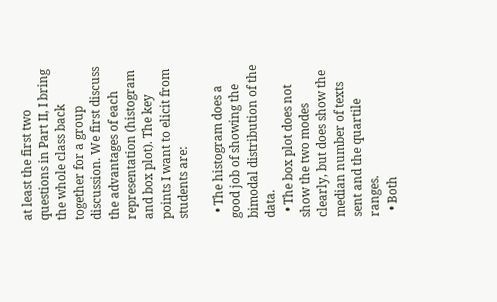at least the first two questions in Part II, I bring the whole class back together for a group discussion. We first discuss the advantages of each representation (histogram and box plot). The key points I want to elicit from students are:

  • The histogram does a good job of showing the bimodal distribution of the data.
  • The box plot does not show the two modes clearly, but does show the median number of texts sent and the quartile ranges.
  • Both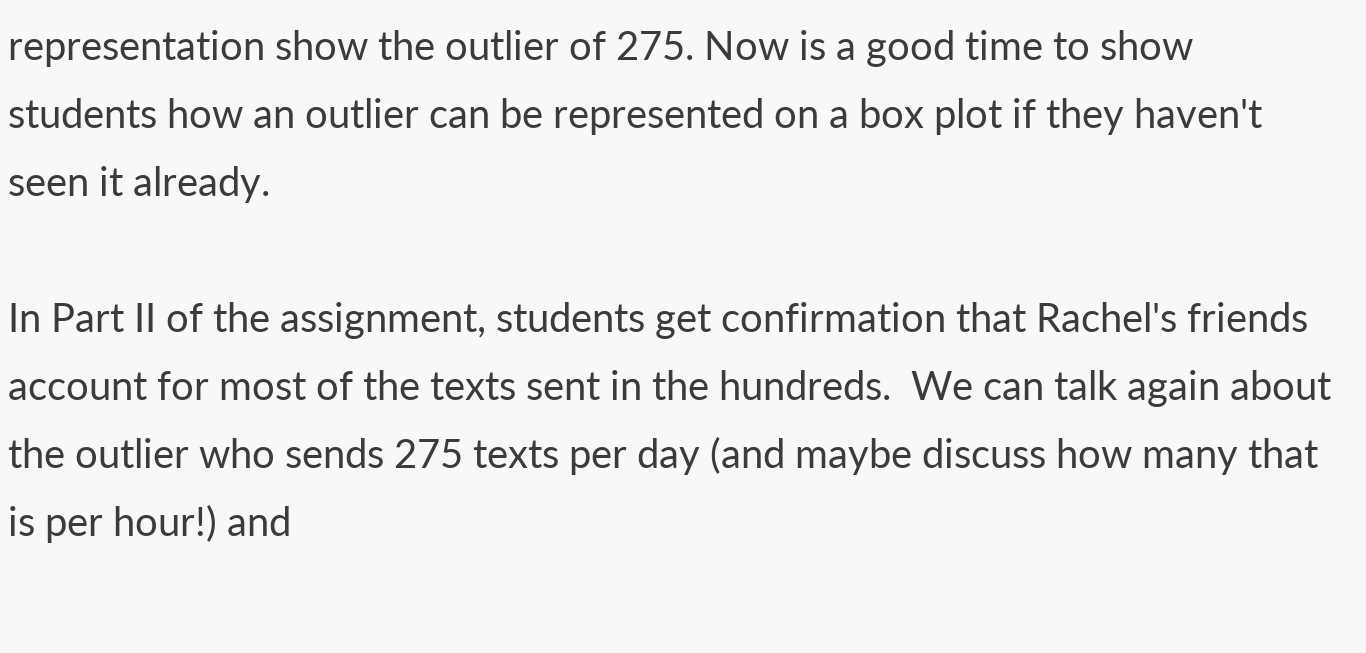representation show the outlier of 275. Now is a good time to show students how an outlier can be represented on a box plot if they haven't seen it already.

In Part II of the assignment, students get confirmation that Rachel's friends account for most of the texts sent in the hundreds.  We can talk again about the outlier who sends 275 texts per day (and maybe discuss how many that is per hour!) and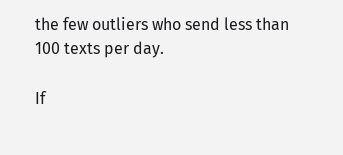the few outliers who send less than 100 texts per day.

If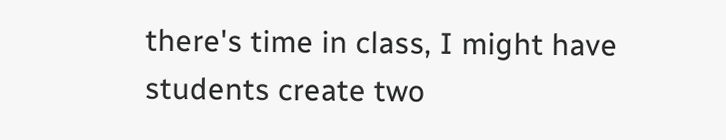there's time in class, I might have students create two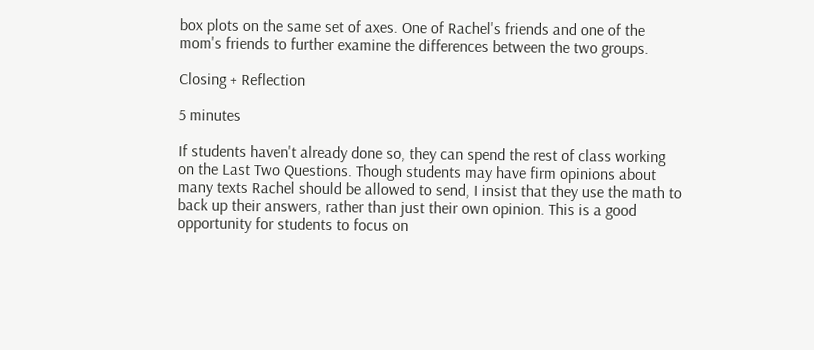box plots on the same set of axes. One of Rachel's friends and one of the mom's friends to further examine the differences between the two groups.

Closing + Reflection

5 minutes

If students haven't already done so, they can spend the rest of class working on the Last Two Questions. Though students may have firm opinions about many texts Rachel should be allowed to send, I insist that they use the math to back up their answers, rather than just their own opinion. This is a good opportunity for students to focus on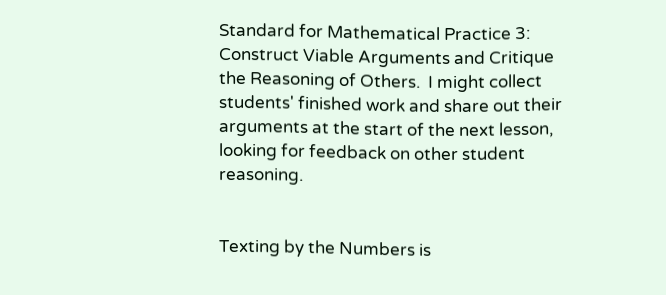Standard for Mathematical Practice 3: Construct Viable Arguments and Critique the Reasoning of Others.  I might collect students' finished work and share out their arguments at the start of the next lesson, looking for feedback on other student reasoning.


Texting by the Numbers is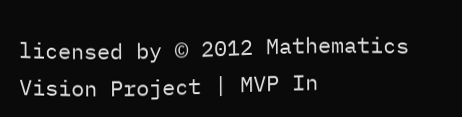licensed by © 2012 Mathematics Vision Project | MVP In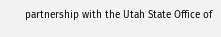partnership with the Utah State Office of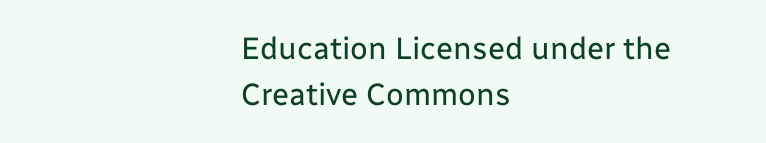Education Licensed under the Creative Commons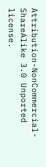Attribution-NonCommercial-ShareAlike 3.0 Unported license.